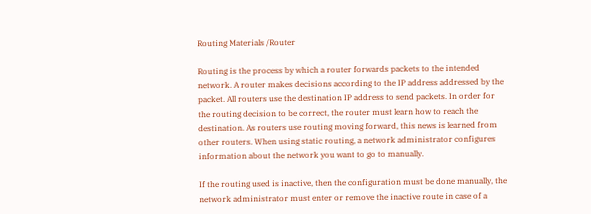Routing Materials /Router

Routing is the process by which a router forwards packets to the intended network. A router makes decisions according to the IP address addressed by the packet. All routers use the destination IP address to send packets. In order for the routing decision to be correct, the router must learn how to reach the destination. As routers use routing moving forward, this news is learned from other routers. When using static routing, a network administrator configures information about the network you want to go to manually.

If the routing used is inactive, then the configuration must be done manually, the network administrator must enter or remove the inactive route in case of a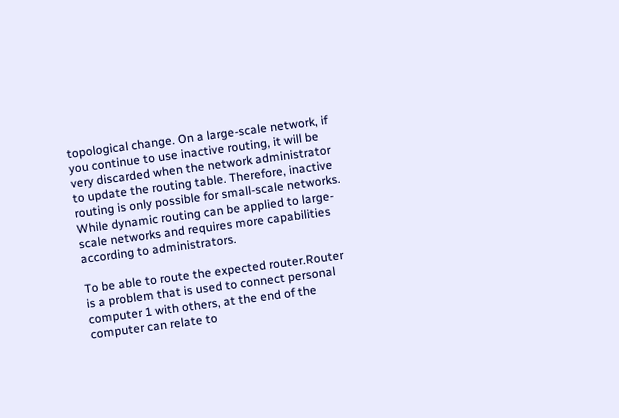topological change. On a large-scale network, if you continue to use inactive routing, it will be very discarded when the network administrator to update the routing table. Therefore, inactive routing is only possible for small-scale networks. While dynamic routing can be applied to large-scale networks and requires more capabilities according to administrators.

To be able to route the expected router.Router is a problem that is used to connect personal computer 1 with others, at the end of the computer can relate to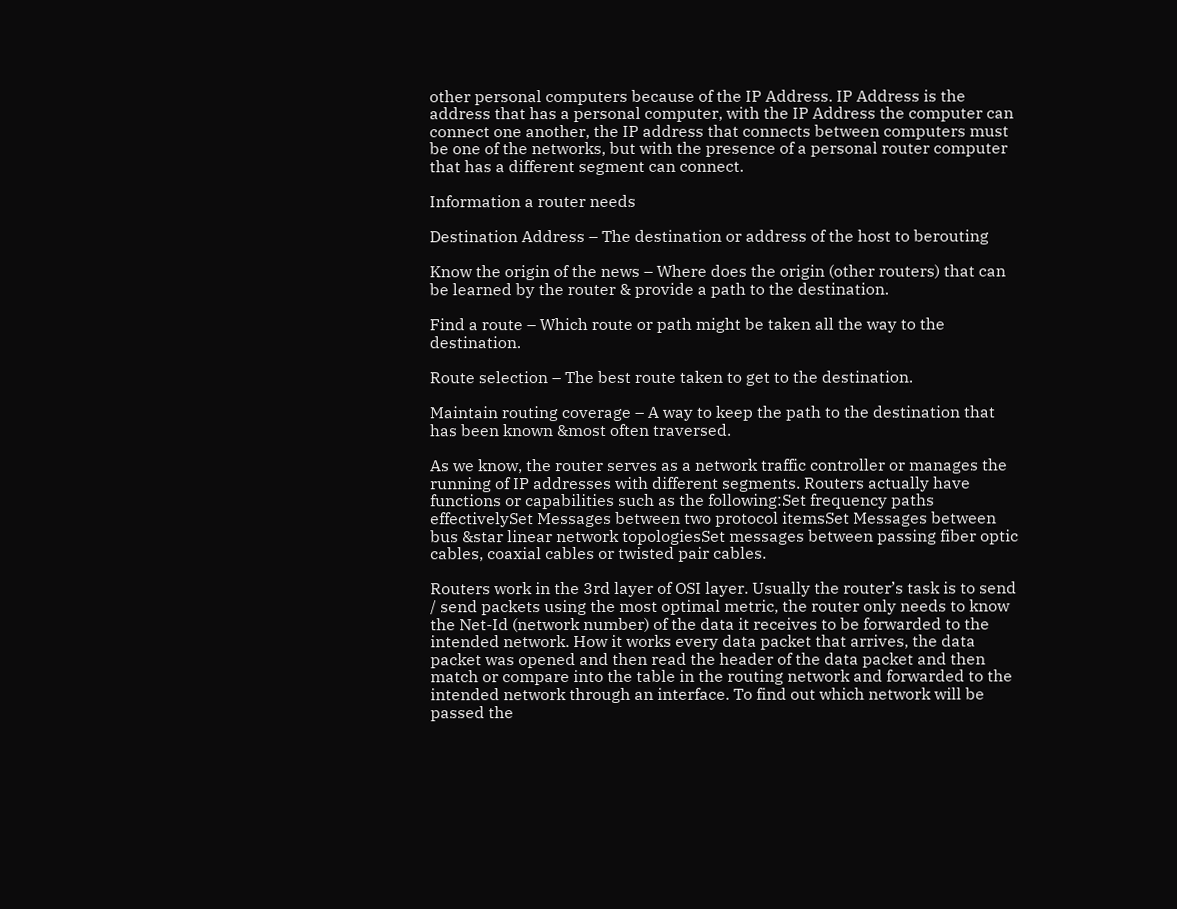other personal computers because of the IP Address. IP Address is the address that has a personal computer, with the IP Address the computer can connect one another, the IP address that connects between computers must be one of the networks, but with the presence of a personal router computer that has a different segment can connect.

Information a router needs

Destination Address – The destination or address of the host to berouting

Know the origin of the news – Where does the origin (other routers) that can be learned by the router & provide a path to the destination.

Find a route – Which route or path might be taken all the way to the destination.

Route selection – The best route taken to get to the destination.

Maintain routing coverage – A way to keep the path to the destination that has been known &most often traversed.

As we know, the router serves as a network traffic controller or manages the running of IP addresses with different segments. Routers actually have functions or capabilities such as the following:Set frequency paths effectivelySet Messages between two protocol itemsSet Messages between bus &star linear network topologiesSet messages between passing fiber optic cables, coaxial cables or twisted pair cables.

Routers work in the 3rd layer of OSI layer. Usually the router’s task is to send / send packets using the most optimal metric, the router only needs to know the Net-Id (network number) of the data it receives to be forwarded to the intended network. How it works every data packet that arrives, the data packet was opened and then read the header of the data packet and then match or compare into the table in the routing network and forwarded to the intended network through an interface. To find out which network will be passed the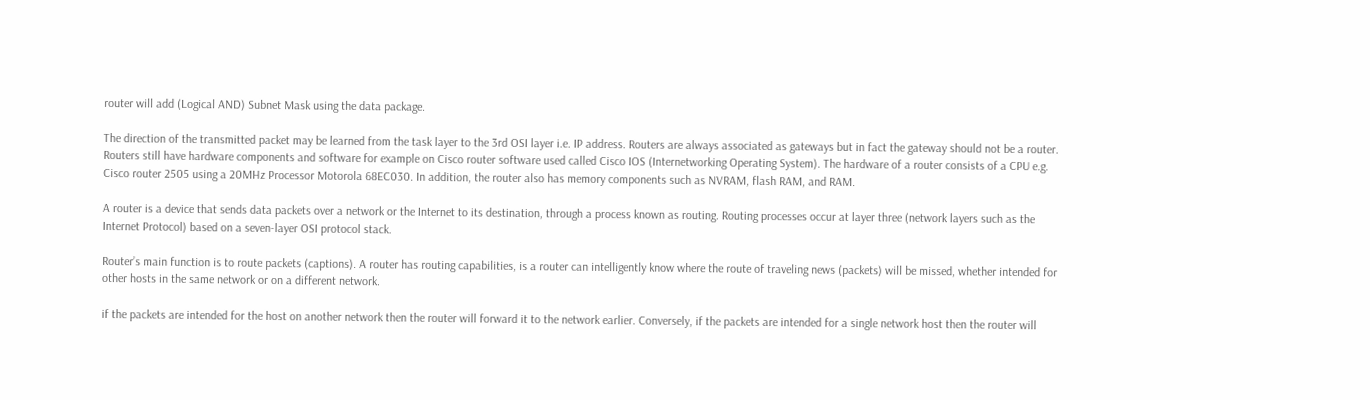router will add (Logical AND) Subnet Mask using the data package.

The direction of the transmitted packet may be learned from the task layer to the 3rd OSI layer i.e. IP address. Routers are always associated as gateways but in fact the gateway should not be a router. Routers still have hardware components and software for example on Cisco router software used called Cisco IOS (Internetworking Operating System). The hardware of a router consists of a CPU e.g. Cisco router 2505 using a 20MHz Processor Motorola 68EC030. In addition, the router also has memory components such as NVRAM, flash RAM, and RAM.

A router is a device that sends data packets over a network or the Internet to its destination, through a process known as routing. Routing processes occur at layer three (network layers such as the Internet Protocol) based on a seven-layer OSI protocol stack.

Router’s main function is to route packets (captions). A router has routing capabilities, is a router can intelligently know where the route of traveling news (packets) will be missed, whether intended for other hosts in the same network or on a different network.

if the packets are intended for the host on another network then the router will forward it to the network earlier. Conversely, if the packets are intended for a single network host then the router will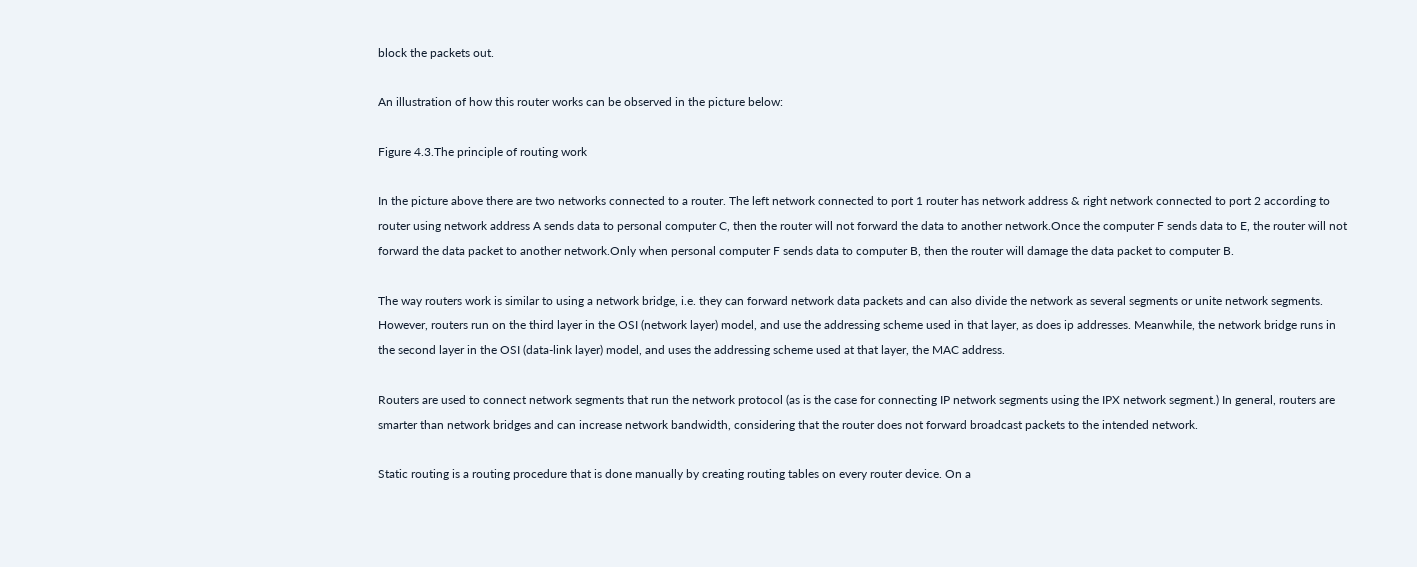block the packets out.

An illustration of how this router works can be observed in the picture below:

Figure 4.3.The principle of routing work

In the picture above there are two networks connected to a router. The left network connected to port 1 router has network address & right network connected to port 2 according to router using network address A sends data to personal computer C, then the router will not forward the data to another network.Once the computer F sends data to E, the router will not forward the data packet to another network.Only when personal computer F sends data to computer B, then the router will damage the data packet to computer B.

The way routers work is similar to using a network bridge, i.e. they can forward network data packets and can also divide the network as several segments or unite network segments. However, routers run on the third layer in the OSI (network layer) model, and use the addressing scheme used in that layer, as does ip addresses. Meanwhile, the network bridge runs in the second layer in the OSI (data-link layer) model, and uses the addressing scheme used at that layer, the MAC address.

Routers are used to connect network segments that run the network protocol (as is the case for connecting IP network segments using the IPX network segment.) In general, routers are smarter than network bridges and can increase network bandwidth, considering that the router does not forward broadcast packets to the intended network.

Static routing is a routing procedure that is done manually by creating routing tables on every router device. On a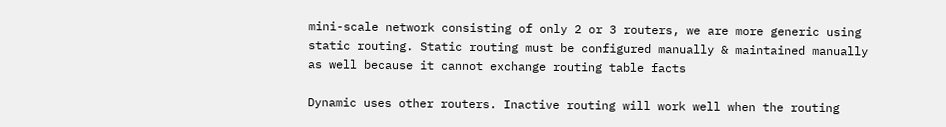mini-scale network consisting of only 2 or 3 routers, we are more generic using static routing. Static routing must be configured manually & maintained manually as well because it cannot exchange routing table facts

Dynamic uses other routers. Inactive routing will work well when the routing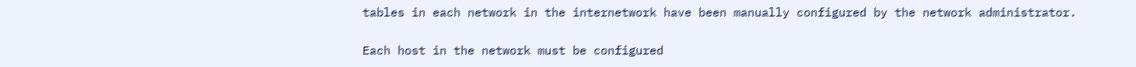tables in each network in the internetwork have been manually configured by the network administrator.

Each host in the network must be configured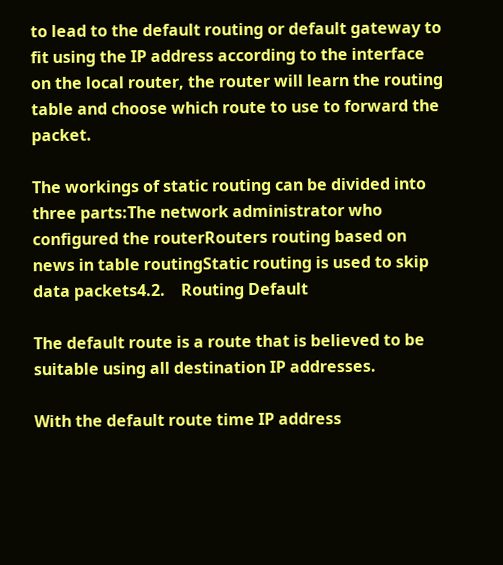to lead to the default routing or default gateway to fit using the IP address according to the interface on the local router, the router will learn the routing table and choose which route to use to forward the packet.

The workings of static routing can be divided into three parts:The network administrator who configured the routerRouters routing based on news in table routingStatic routing is used to skip data packets4.2.    Routing Default

The default route is a route that is believed to be suitable using all destination IP addresses.

With the default route time IP address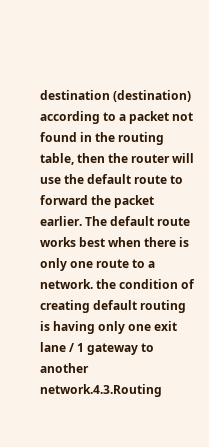destination (destination) according to a packet not found in the routing table, then the router will use the default route to forward the packet earlier. The default route works best when there is only one route to a network. the condition of creating default routing is having only one exit lane / 1 gateway to another network.4.3.Routing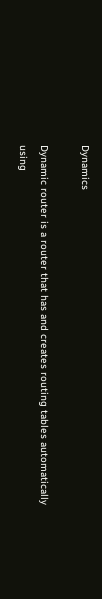Dynamics

Dynamic router is a router that has and creates routing tables automatically using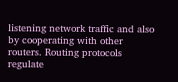listening network traffic and also by cooperating with other routers. Routing protocols regulate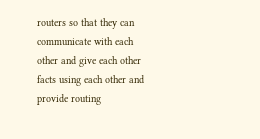routers so that they can communicate with each other and give each other facts using each other and provide routing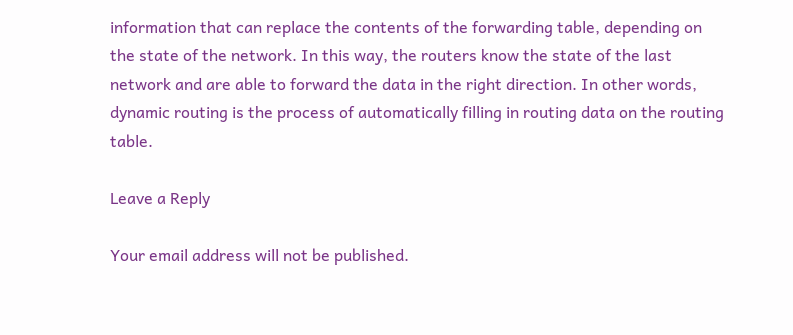information that can replace the contents of the forwarding table, depending on the state of the network. In this way, the routers know the state of the last network and are able to forward the data in the right direction. In other words, dynamic routing is the process of automatically filling in routing data on the routing table.

Leave a Reply

Your email address will not be published.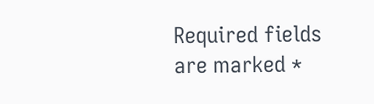Required fields are marked *